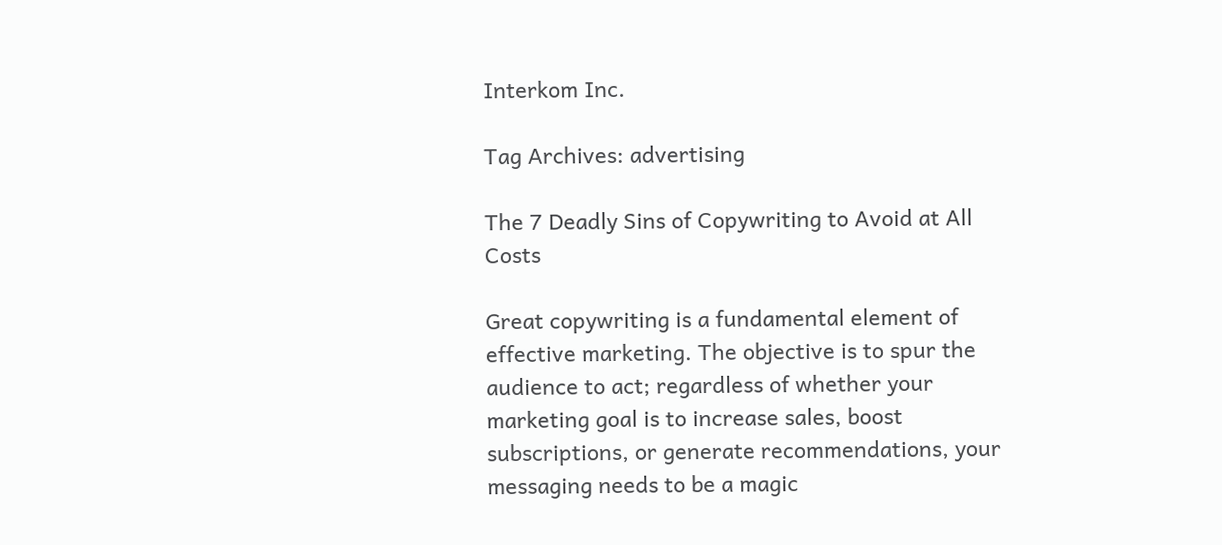Interkom Inc.

Tag Archives: advertising

The 7 Deadly Sins of Copywriting to Avoid at All Costs

Great copywriting is a fundamental element of effective marketing. The objective is to spur the audience to act; regardless of whether your marketing goal is to increase sales, boost subscriptions, or generate recommendations, your messaging needs to be a magic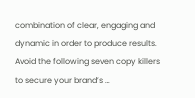combination of clear, engaging and dynamic in order to produce results. Avoid the following seven copy killers to secure your brand’s …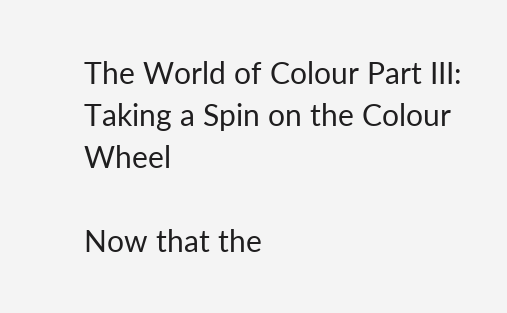The World of Colour Part III: Taking a Spin on the Colour Wheel

Now that the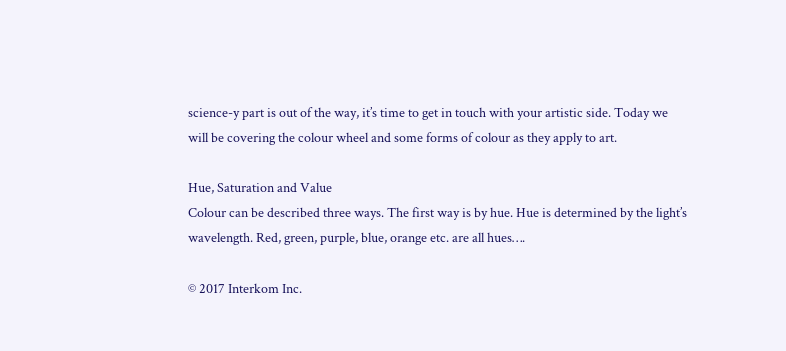science-y part is out of the way, it’s time to get in touch with your artistic side. Today we will be covering the colour wheel and some forms of colour as they apply to art.

Hue, Saturation and Value
Colour can be described three ways. The first way is by hue. Hue is determined by the light’s wavelength. Red, green, purple, blue, orange etc. are all hues….

© 2017 Interkom Inc.